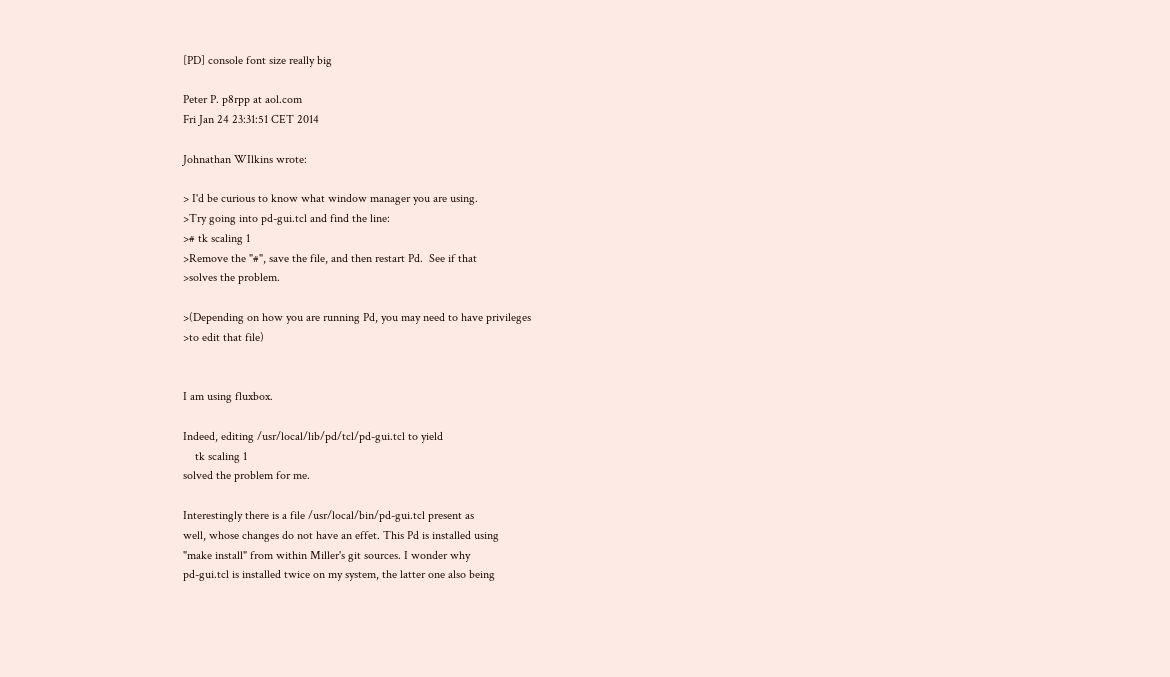[PD] console font size really big

Peter P. p8rpp at aol.com
Fri Jan 24 23:31:51 CET 2014

Johnathan WIlkins wrote:

> I'd be curious to know what window manager you are using.
>Try going into pd-gui.tcl and find the line:
># tk scaling 1
>Remove the "#", save the file, and then restart Pd.  See if that
>solves the problem.

>(Depending on how you are running Pd, you may need to have privileges
>to edit that file)


I am using fluxbox.

Indeed, editing /usr/local/lib/pd/tcl/pd-gui.tcl to yield
    tk scaling 1
solved the problem for me.

Interestingly there is a file /usr/local/bin/pd-gui.tcl present as
well, whose changes do not have an effet. This Pd is installed using
"make install" from within Miller's git sources. I wonder why
pd-gui.tcl is installed twice on my system, the latter one also being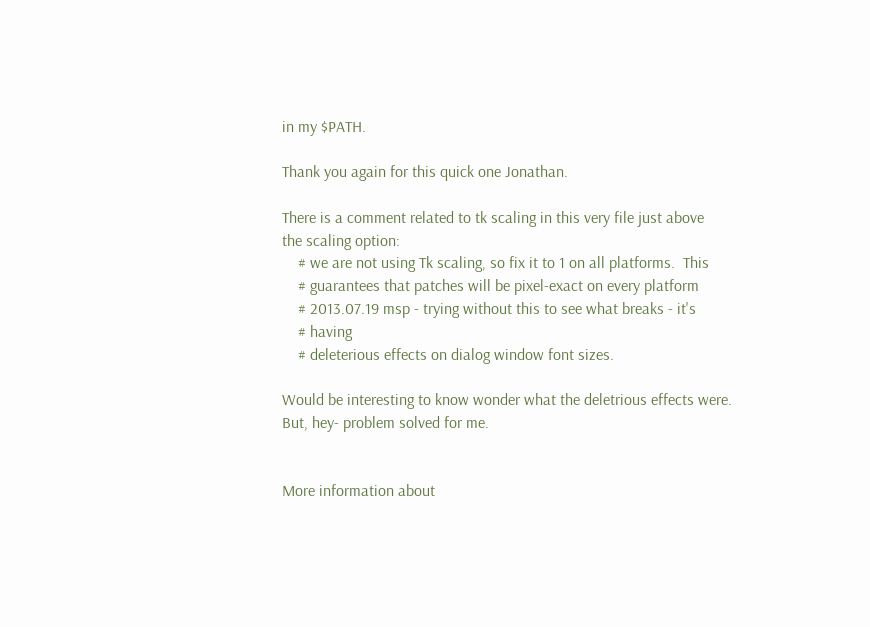in my $PATH.

Thank you again for this quick one Jonathan.

There is a comment related to tk scaling in this very file just above
the scaling option:
    # we are not using Tk scaling, so fix it to 1 on all platforms.  This
    # guarantees that patches will be pixel-exact on every platform
    # 2013.07.19 msp - trying without this to see what breaks - it's
    # having
    # deleterious effects on dialog window font sizes.

Would be interesting to know wonder what the deletrious effects were.
But, hey- problem solved for me.


More information about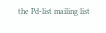the Pd-list mailing list